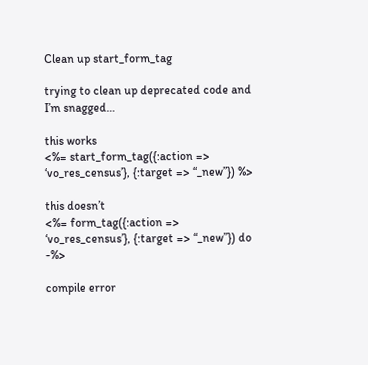Clean up start_form_tag

trying to clean up deprecated code and I’m snagged…

this works
<%= start_form_tag({:action => ‘vo_res_census’}, {:target => “_new”}) %>

this doesn’t
<%= form_tag({:action => ‘vo_res_census’}, {:target => “_new”}) do -%>

compile error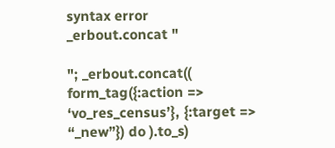syntax error
_erbout.concat "

"; _erbout.concat(( form_tag({:action =>
‘vo_res_census’}, {:target => “_new”}) do ).to_s)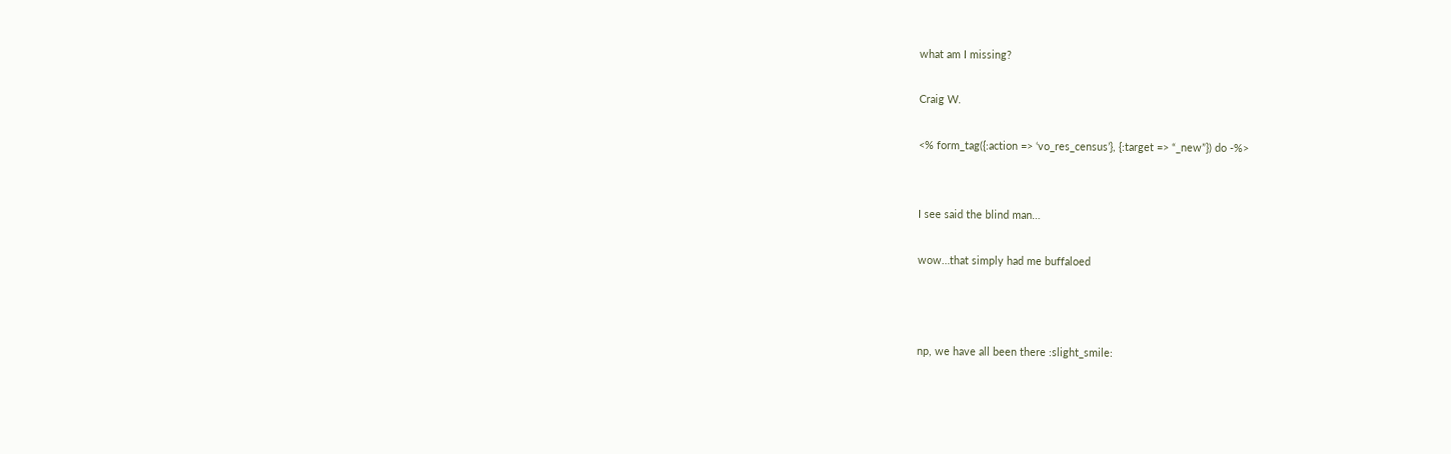what am I missing?

Craig W.

<% form_tag({:action => ‘vo_res_census’}, {:target => “_new”}) do -%>


I see said the blind man…

wow…that simply had me buffaloed



np, we have all been there :slight_smile: